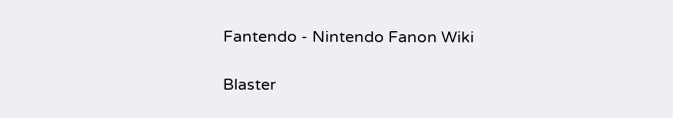Fantendo - Nintendo Fanon Wiki

Blaster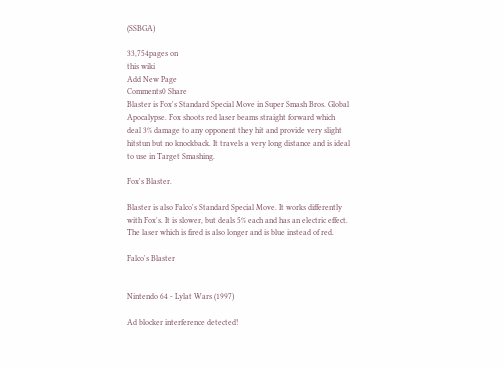(SSBGA)

33,754pages on
this wiki
Add New Page
Comments0 Share
Blaster is Fox's Standard Special Move in Super Smash Bros. Global Apocalypse. Fox shoots red laser beams straight forward which deal 3% damage to any opponent they hit and provide very slight hitstun but no knockback. It travels a very long distance and is ideal to use in Target Smashing.

Fox's Blaster.

Blaster is also Falco's Standard Special Move. It works differently with Fox's. It is slower, but deals 5% each and has an electric effect. The laser which is fired is also longer and is blue instead of red.

Falco's Blaster


Nintendo 64 - Lylat Wars (1997)

Ad blocker interference detected!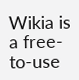Wikia is a free-to-use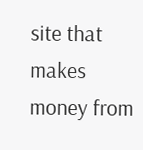site that makes money from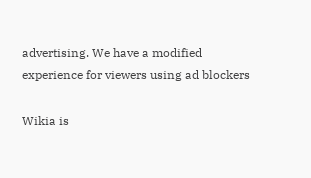advertising. We have a modified experience for viewers using ad blockers

Wikia is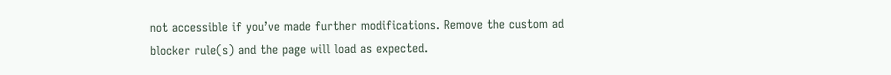not accessible if you’ve made further modifications. Remove the custom ad blocker rule(s) and the page will load as expected.